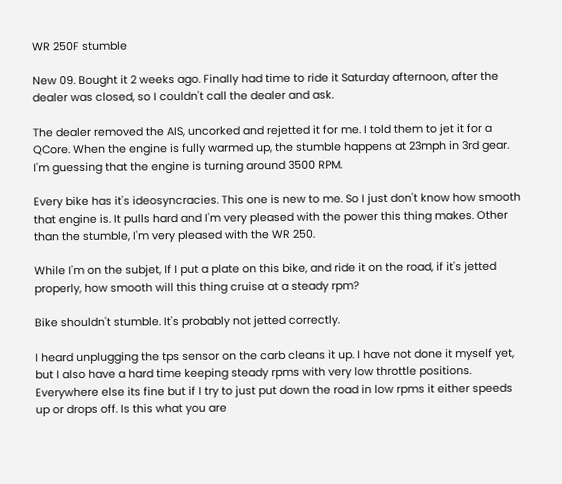WR 250F stumble

New 09. Bought it 2 weeks ago. Finally had time to ride it Saturday afternoon, after the dealer was closed, so I couldn't call the dealer and ask.

The dealer removed the AIS, uncorked and rejetted it for me. I told them to jet it for a QCore. When the engine is fully warmed up, the stumble happens at 23mph in 3rd gear. I'm guessing that the engine is turning around 3500 RPM.

Every bike has it's ideosyncracies. This one is new to me. So I just don't know how smooth that engine is. It pulls hard and I'm very pleased with the power this thing makes. Other than the stumble, I'm very pleased with the WR 250.

While I'm on the subjet, If I put a plate on this bike, and ride it on the road, if it's jetted properly, how smooth will this thing cruise at a steady rpm?

Bike shouldn't stumble. It's probably not jetted correctly.

I heard unplugging the tps sensor on the carb cleans it up. I have not done it myself yet, but I also have a hard time keeping steady rpms with very low throttle positions. Everywhere else its fine but if I try to just put down the road in low rpms it either speeds up or drops off. Is this what you are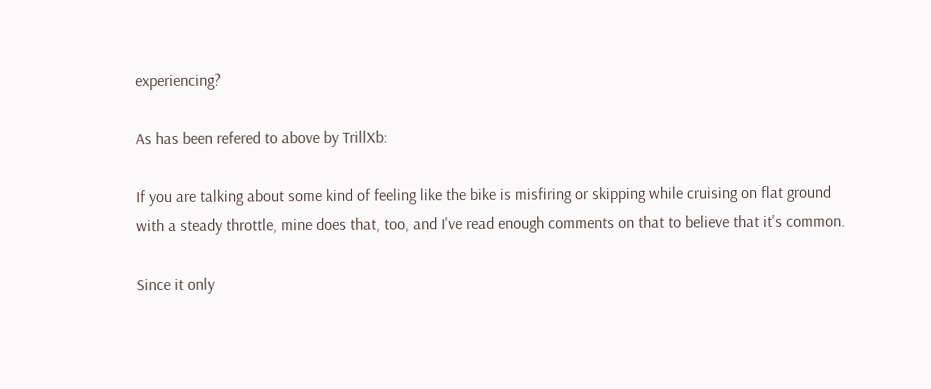experiencing?

As has been refered to above by TrillXb:

If you are talking about some kind of feeling like the bike is misfiring or skipping while cruising on flat ground with a steady throttle, mine does that, too, and I've read enough comments on that to believe that it's common.

Since it only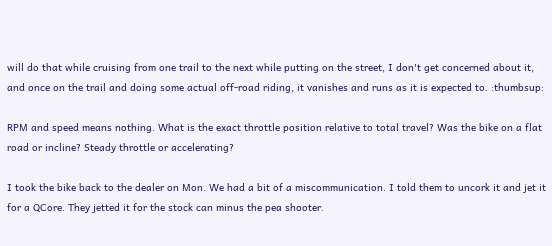will do that while cruising from one trail to the next while putting on the street, I don't get concerned about it, and once on the trail and doing some actual off-road riding, it vanishes and runs as it is expected to. :thumbsup:

RPM and speed means nothing. What is the exact throttle position relative to total travel? Was the bike on a flat road or incline? Steady throttle or accelerating?

I took the bike back to the dealer on Mon. We had a bit of a miscommunication. I told them to uncork it and jet it for a QCore. They jetted it for the stock can minus the pea shooter.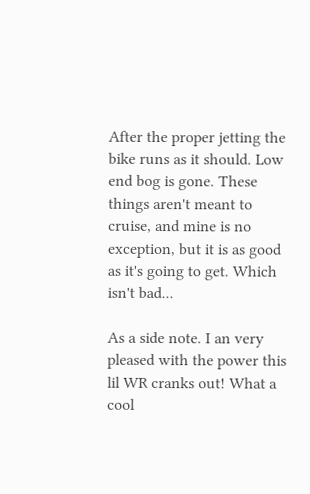After the proper jetting the bike runs as it should. Low end bog is gone. These things aren't meant to cruise, and mine is no exception, but it is as good as it's going to get. Which isn't bad...

As a side note. I an very pleased with the power this lil WR cranks out! What a cool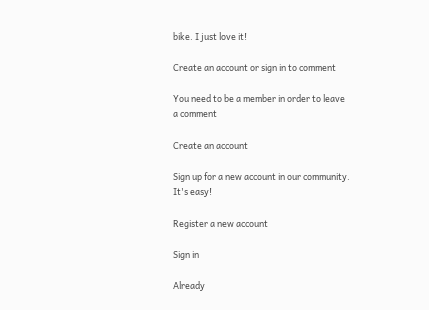bike. I just love it!

Create an account or sign in to comment

You need to be a member in order to leave a comment

Create an account

Sign up for a new account in our community. It's easy!

Register a new account

Sign in

Already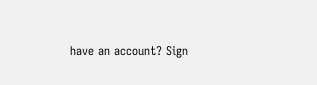have an account? Sign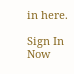in here.

Sign In Now